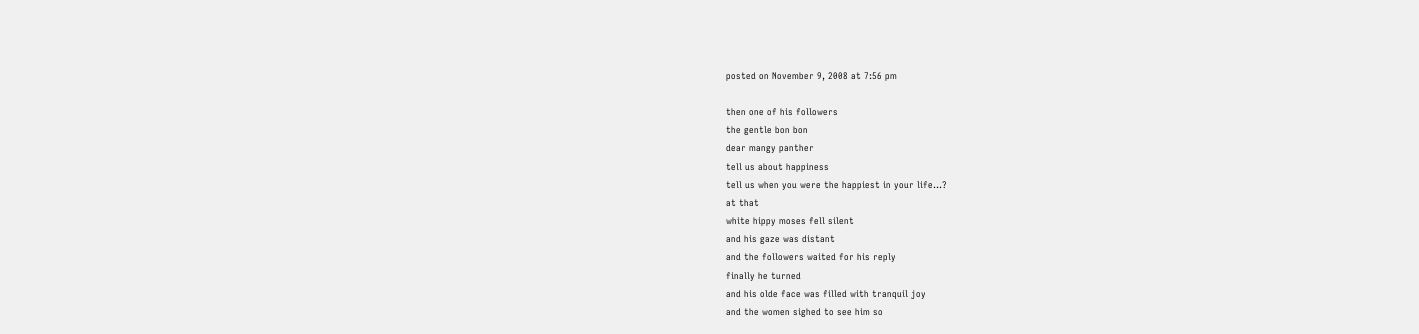posted on November 9, 2008 at 7:56 pm

then one of his followers
the gentle bon bon
dear mangy panther
tell us about happiness
tell us when you were the happiest in your life…?
at that
white hippy moses fell silent
and his gaze was distant
and the followers waited for his reply
finally he turned
and his olde face was filled with tranquil joy
and the women sighed to see him so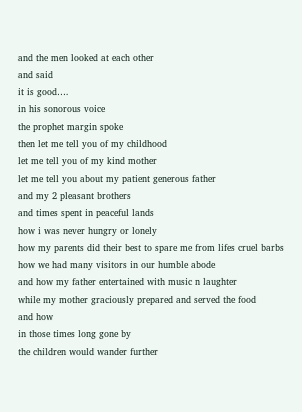and the men looked at each other
and said
it is good….
in his sonorous voice
the prophet margin spoke
then let me tell you of my childhood
let me tell you of my kind mother
let me tell you about my patient generous father
and my 2 pleasant brothers
and times spent in peaceful lands
how i was never hungry or lonely
how my parents did their best to spare me from lifes cruel barbs
how we had many visitors in our humble abode
and how my father entertained with music n laughter
while my mother graciously prepared and served the food
and how
in those times long gone by
the children would wander further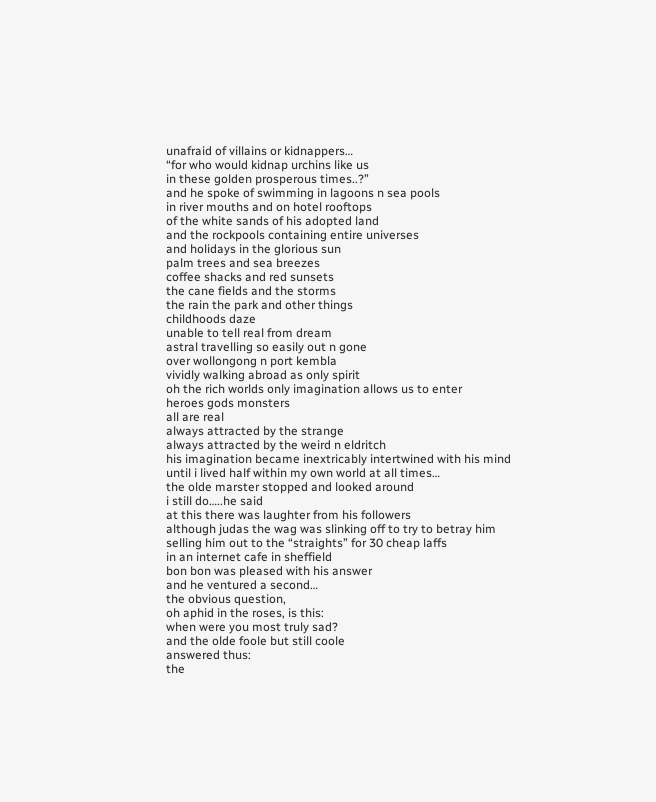unafraid of villains or kidnappers…
“for who would kidnap urchins like us
in these golden prosperous times..?”
and he spoke of swimming in lagoons n sea pools
in river mouths and on hotel rooftops
of the white sands of his adopted land
and the rockpools containing entire universes
and holidays in the glorious sun
palm trees and sea breezes
coffee shacks and red sunsets
the cane fields and the storms
the rain the park and other things
childhoods daze
unable to tell real from dream
astral travelling so easily out n gone
over wollongong n port kembla
vividly walking abroad as only spirit
oh the rich worlds only imagination allows us to enter
heroes gods monsters
all are real
always attracted by the strange
always attracted by the weird n eldritch
his imagination became inextricably intertwined with his mind
until i lived half within my own world at all times…
the olde marster stopped and looked around
i still do…..he said
at this there was laughter from his followers
although judas the wag was slinking off to try to betray him
selling him out to the “straights” for 30 cheap laffs
in an internet cafe in sheffield
bon bon was pleased with his answer
and he ventured a second…
the obvious question,
oh aphid in the roses, is this:
when were you most truly sad?
and the olde foole but still coole
answered thus:
the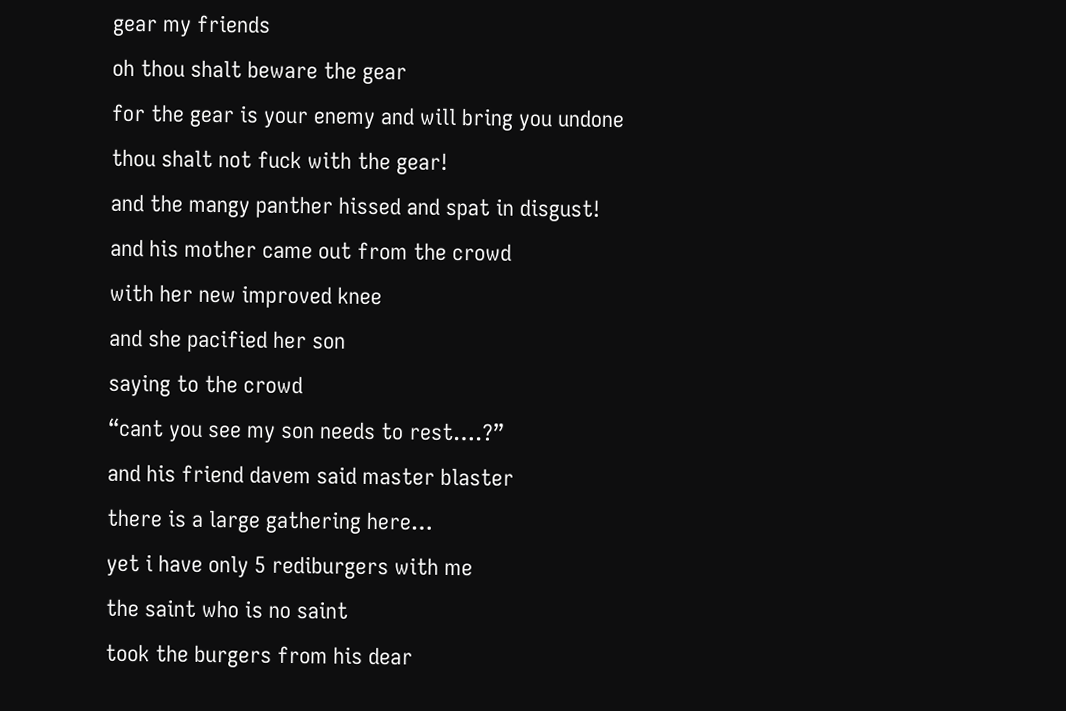gear my friends
oh thou shalt beware the gear
for the gear is your enemy and will bring you undone
thou shalt not fuck with the gear!
and the mangy panther hissed and spat in disgust!
and his mother came out from the crowd
with her new improved knee
and she pacified her son
saying to the crowd
“cant you see my son needs to rest….?”
and his friend davem said master blaster
there is a large gathering here…
yet i have only 5 rediburgers with me
the saint who is no saint
took the burgers from his dear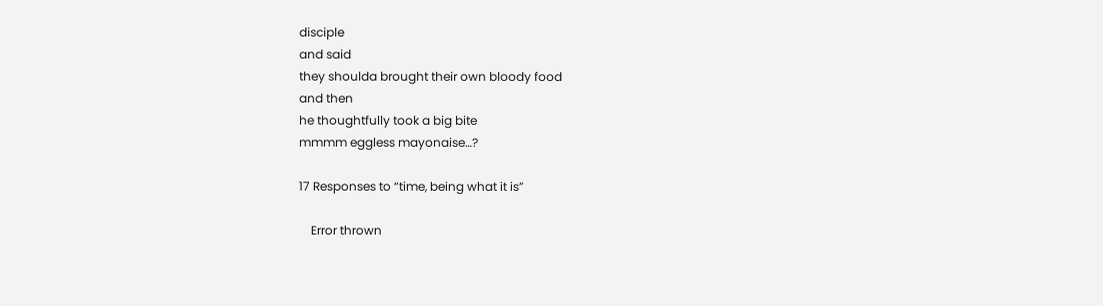disciple
and said
they shoulda brought their own bloody food
and then
he thoughtfully took a big bite
mmmm eggless mayonaise…?

17 Responses to “time, being what it is”

    Error thrown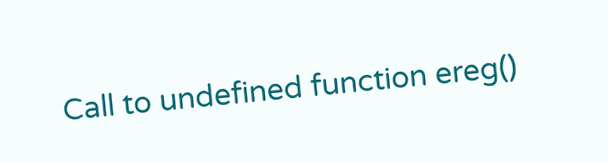Call to undefined function ereg()